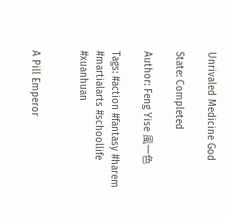Unrivaled Medicine God

State: Completed

Author: Feng Yise 風一色

Tags: #action #fantasy #harem #martialarts #schoollife #xuanhuan


A Pill Emperor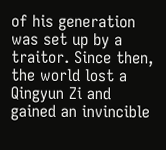of his generation was set up by a traitor. Since then, the world lost a Qingyun Zi and gained an invincible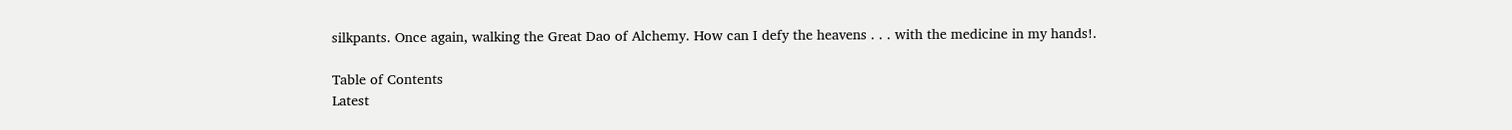silkpants. Once again, walking the Great Dao of Alchemy. How can I defy the heavens . . . with the medicine in my hands!.

Table of Contents
Latest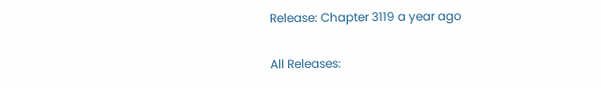Release: Chapter 3119 a year ago

All Releases: